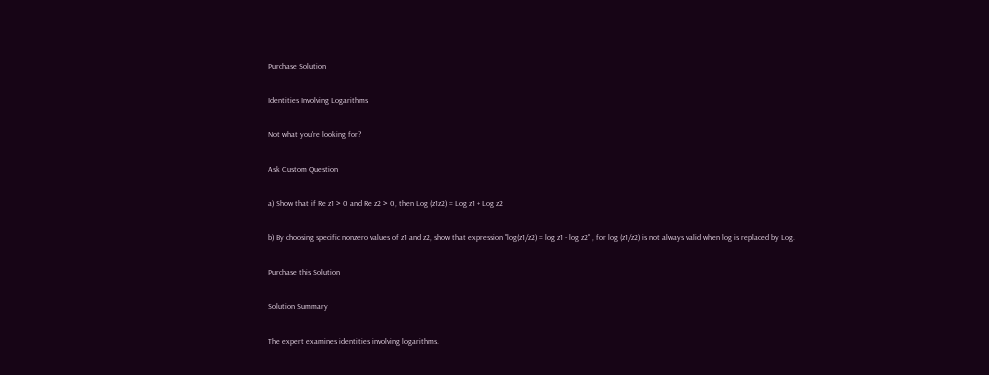Purchase Solution

Identities Involving Logarithms

Not what you're looking for?

Ask Custom Question

a) Show that if Re z1 > 0 and Re z2 > 0, then Log (z1z2) = Log z1 + Log z2

b) By choosing specific nonzero values of z1 and z2, show that expression "log(z1/z2) = log z1 - log z2" , for log (z1/z2) is not always valid when log is replaced by Log.

Purchase this Solution

Solution Summary

The expert examines identities involving logarithms.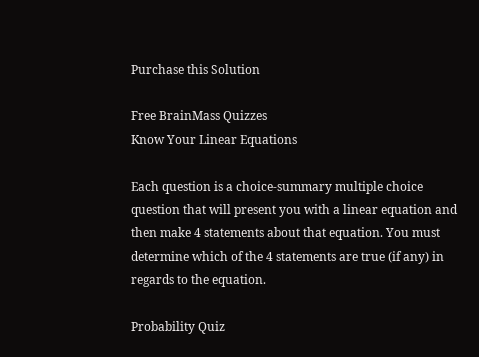Purchase this Solution

Free BrainMass Quizzes
Know Your Linear Equations

Each question is a choice-summary multiple choice question that will present you with a linear equation and then make 4 statements about that equation. You must determine which of the 4 statements are true (if any) in regards to the equation.

Probability Quiz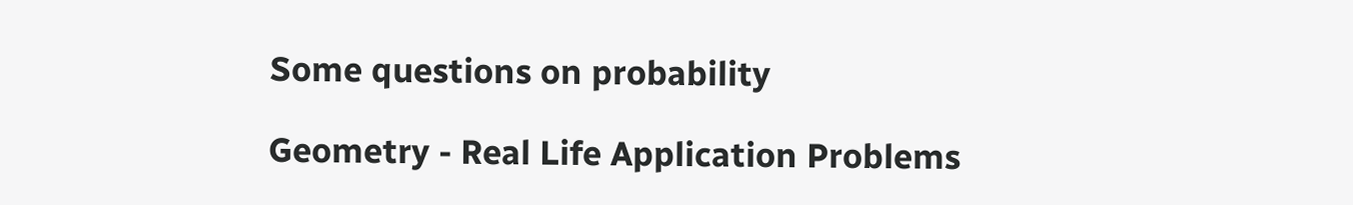Some questions on probability

Geometry - Real Life Application Problems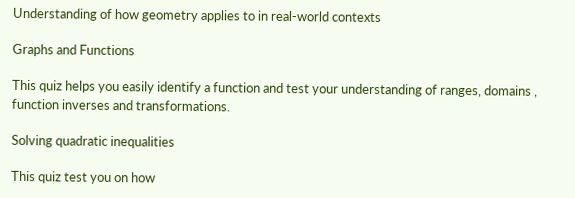Understanding of how geometry applies to in real-world contexts

Graphs and Functions

This quiz helps you easily identify a function and test your understanding of ranges, domains , function inverses and transformations.

Solving quadratic inequalities

This quiz test you on how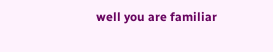well you are familiar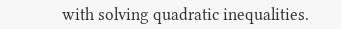with solving quadratic inequalities.